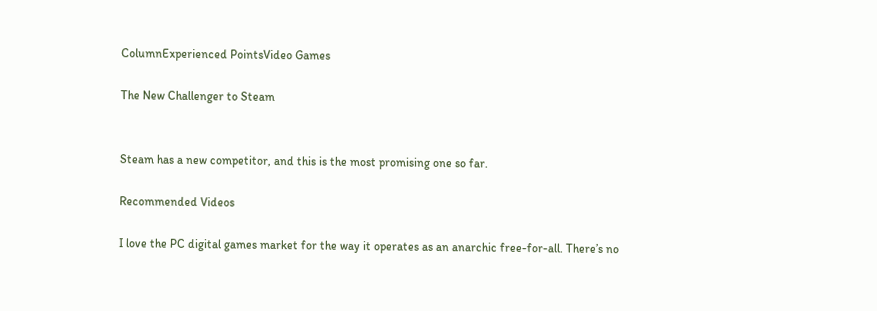ColumnExperienced PointsVideo Games

The New Challenger to Steam


Steam has a new competitor, and this is the most promising one so far.

Recommended Videos

I love the PC digital games market for the way it operates as an anarchic free-for-all. There’s no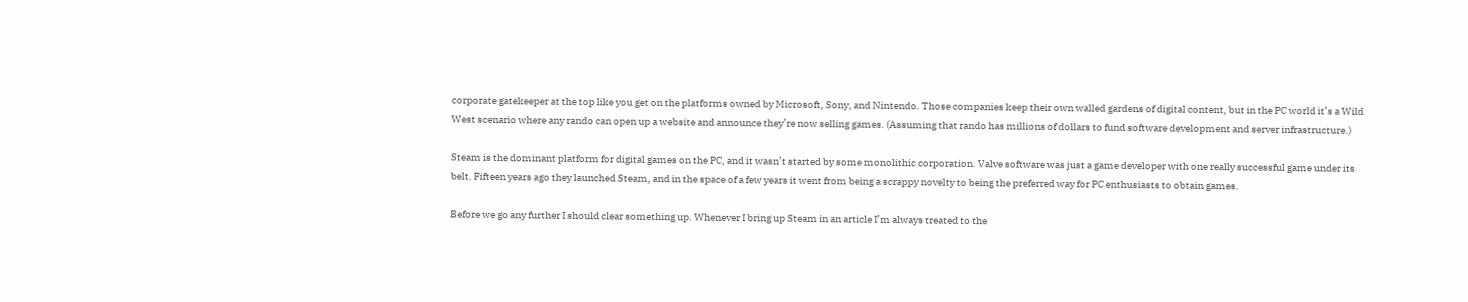corporate gatekeeper at the top like you get on the platforms owned by Microsoft, Sony, and Nintendo. Those companies keep their own walled gardens of digital content, but in the PC world it’s a Wild West scenario where any rando can open up a website and announce they’re now selling games. (Assuming that rando has millions of dollars to fund software development and server infrastructure.)

Steam is the dominant platform for digital games on the PC, and it wasn’t started by some monolithic corporation. Valve software was just a game developer with one really successful game under its belt. Fifteen years ago they launched Steam, and in the space of a few years it went from being a scrappy novelty to being the preferred way for PC enthusiasts to obtain games.

Before we go any further I should clear something up. Whenever I bring up Steam in an article I’m always treated to the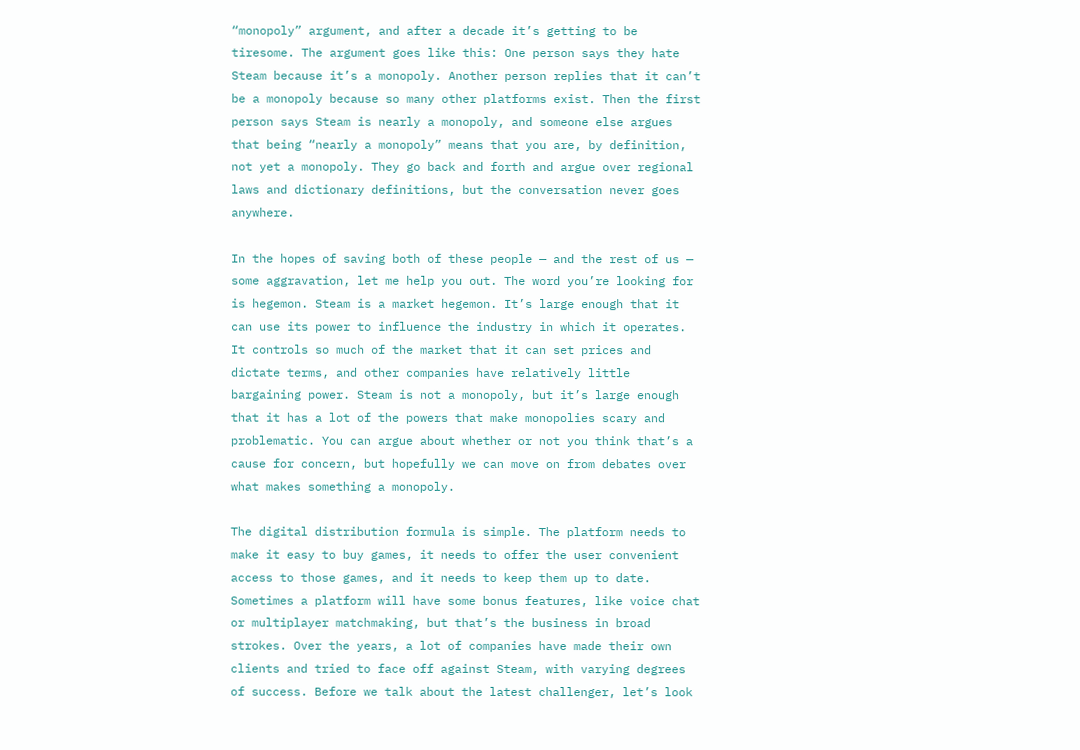“monopoly” argument, and after a decade it’s getting to be tiresome. The argument goes like this: One person says they hate Steam because it’s a monopoly. Another person replies that it can’t be a monopoly because so many other platforms exist. Then the first person says Steam is nearly a monopoly, and someone else argues that being “nearly a monopoly” means that you are, by definition, not yet a monopoly. They go back and forth and argue over regional laws and dictionary definitions, but the conversation never goes anywhere.

In the hopes of saving both of these people — and the rest of us — some aggravation, let me help you out. The word you’re looking for is hegemon. Steam is a market hegemon. It’s large enough that it can use its power to influence the industry in which it operates. It controls so much of the market that it can set prices and dictate terms, and other companies have relatively little bargaining power. Steam is not a monopoly, but it’s large enough that it has a lot of the powers that make monopolies scary and problematic. You can argue about whether or not you think that’s a cause for concern, but hopefully we can move on from debates over what makes something a monopoly.

The digital distribution formula is simple. The platform needs to make it easy to buy games, it needs to offer the user convenient access to those games, and it needs to keep them up to date. Sometimes a platform will have some bonus features, like voice chat or multiplayer matchmaking, but that’s the business in broad strokes. Over the years, a lot of companies have made their own clients and tried to face off against Steam, with varying degrees of success. Before we talk about the latest challenger, let’s look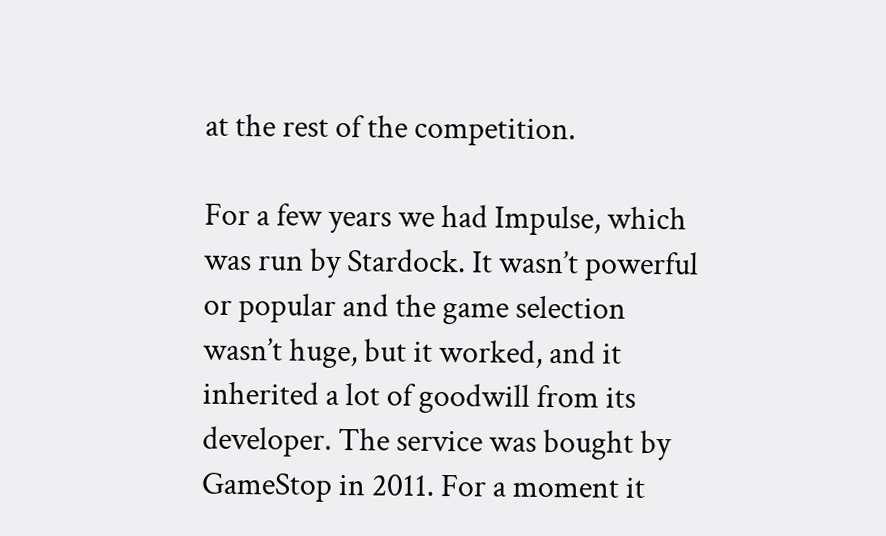at the rest of the competition.

For a few years we had Impulse, which was run by Stardock. It wasn’t powerful or popular and the game selection wasn’t huge, but it worked, and it inherited a lot of goodwill from its developer. The service was bought by GameStop in 2011. For a moment it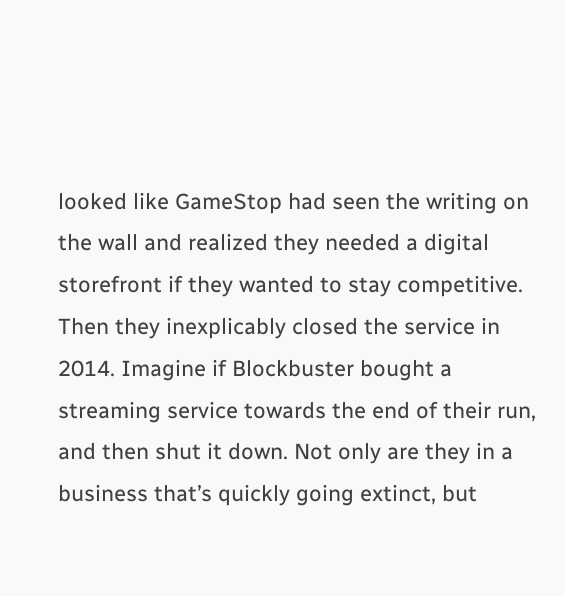looked like GameStop had seen the writing on the wall and realized they needed a digital storefront if they wanted to stay competitive. Then they inexplicably closed the service in 2014. Imagine if Blockbuster bought a streaming service towards the end of their run, and then shut it down. Not only are they in a business that’s quickly going extinct, but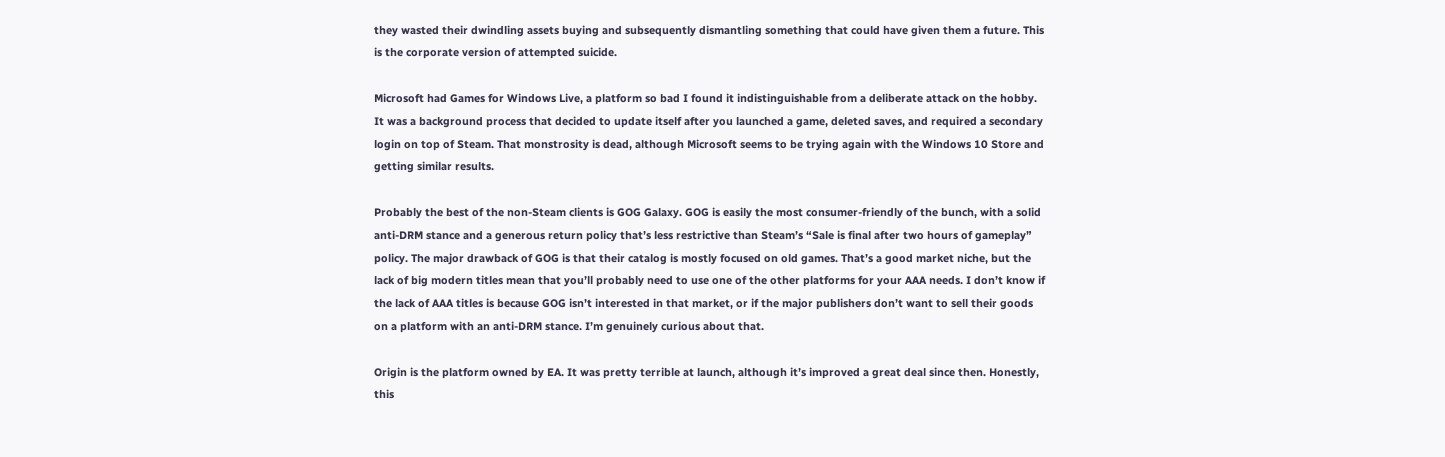they wasted their dwindling assets buying and subsequently dismantling something that could have given them a future. This is the corporate version of attempted suicide.

Microsoft had Games for Windows Live, a platform so bad I found it indistinguishable from a deliberate attack on the hobby. It was a background process that decided to update itself after you launched a game, deleted saves, and required a secondary login on top of Steam. That monstrosity is dead, although Microsoft seems to be trying again with the Windows 10 Store and getting similar results.

Probably the best of the non-Steam clients is GOG Galaxy. GOG is easily the most consumer-friendly of the bunch, with a solid anti-DRM stance and a generous return policy that’s less restrictive than Steam’s “Sale is final after two hours of gameplay” policy. The major drawback of GOG is that their catalog is mostly focused on old games. That’s a good market niche, but the lack of big modern titles mean that you’ll probably need to use one of the other platforms for your AAA needs. I don’t know if the lack of AAA titles is because GOG isn’t interested in that market, or if the major publishers don’t want to sell their goods on a platform with an anti-DRM stance. I’m genuinely curious about that.

Origin is the platform owned by EA. It was pretty terrible at launch, although it’s improved a great deal since then. Honestly, this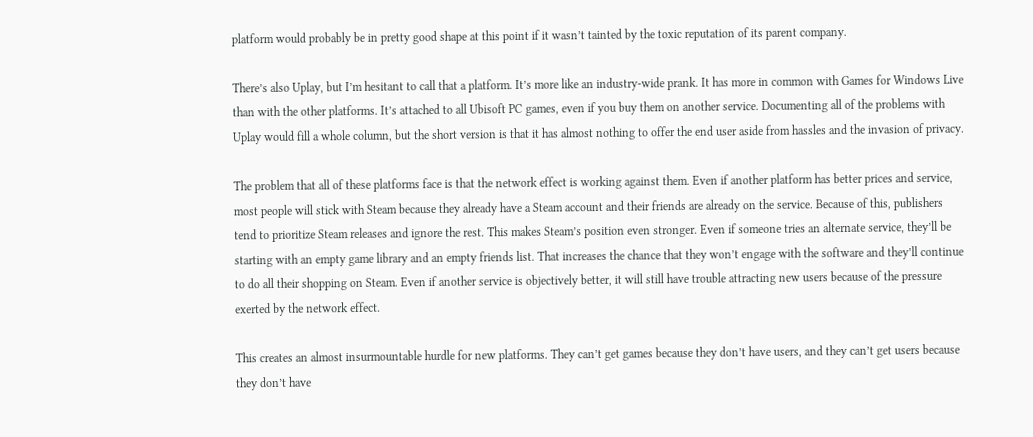platform would probably be in pretty good shape at this point if it wasn’t tainted by the toxic reputation of its parent company.

There’s also Uplay, but I’m hesitant to call that a platform. It’s more like an industry-wide prank. It has more in common with Games for Windows Live than with the other platforms. It’s attached to all Ubisoft PC games, even if you buy them on another service. Documenting all of the problems with Uplay would fill a whole column, but the short version is that it has almost nothing to offer the end user aside from hassles and the invasion of privacy.

The problem that all of these platforms face is that the network effect is working against them. Even if another platform has better prices and service, most people will stick with Steam because they already have a Steam account and their friends are already on the service. Because of this, publishers tend to prioritize Steam releases and ignore the rest. This makes Steam’s position even stronger. Even if someone tries an alternate service, they’ll be starting with an empty game library and an empty friends list. That increases the chance that they won’t engage with the software and they’ll continue to do all their shopping on Steam. Even if another service is objectively better, it will still have trouble attracting new users because of the pressure exerted by the network effect.

This creates an almost insurmountable hurdle for new platforms. They can’t get games because they don’t have users, and they can’t get users because they don’t have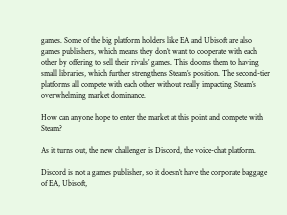games. Some of the big platform holders like EA and Ubisoft are also games publishers, which means they don’t want to cooperate with each other by offering to sell their rivals’ games. This dooms them to having small libraries, which further strengthens Steam’s position. The second-tier platforms all compete with each other without really impacting Steam’s overwhelming market dominance.

How can anyone hope to enter the market at this point and compete with Steam?

As it turns out, the new challenger is Discord, the voice-chat platform.

Discord is not a games publisher, so it doesn’t have the corporate baggage of EA, Ubisoft,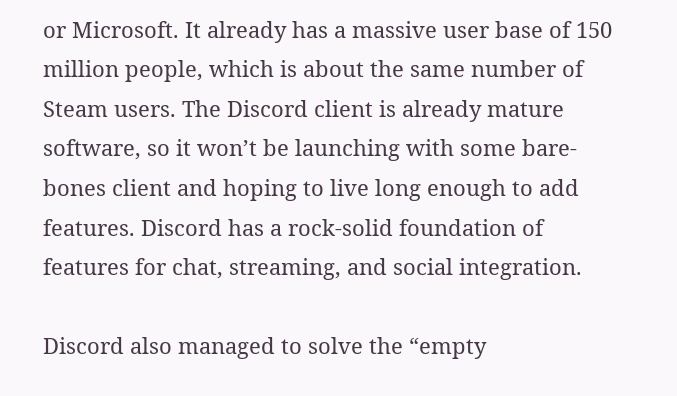or Microsoft. It already has a massive user base of 150 million people, which is about the same number of Steam users. The Discord client is already mature software, so it won’t be launching with some bare-bones client and hoping to live long enough to add features. Discord has a rock-solid foundation of features for chat, streaming, and social integration.

Discord also managed to solve the “empty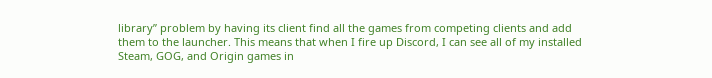library” problem by having its client find all the games from competing clients and add them to the launcher. This means that when I fire up Discord, I can see all of my installed Steam, GOG, and Origin games in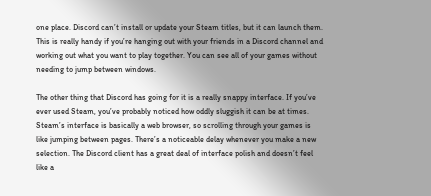one place. Discord can’t install or update your Steam titles, but it can launch them. This is really handy if you’re hanging out with your friends in a Discord channel and working out what you want to play together. You can see all of your games without needing to jump between windows.

The other thing that Discord has going for it is a really snappy interface. If you’ve ever used Steam, you’ve probably noticed how oddly sluggish it can be at times. Steam’s interface is basically a web browser, so scrolling through your games is like jumping between pages. There’s a noticeable delay whenever you make a new selection. The Discord client has a great deal of interface polish and doesn’t feel like a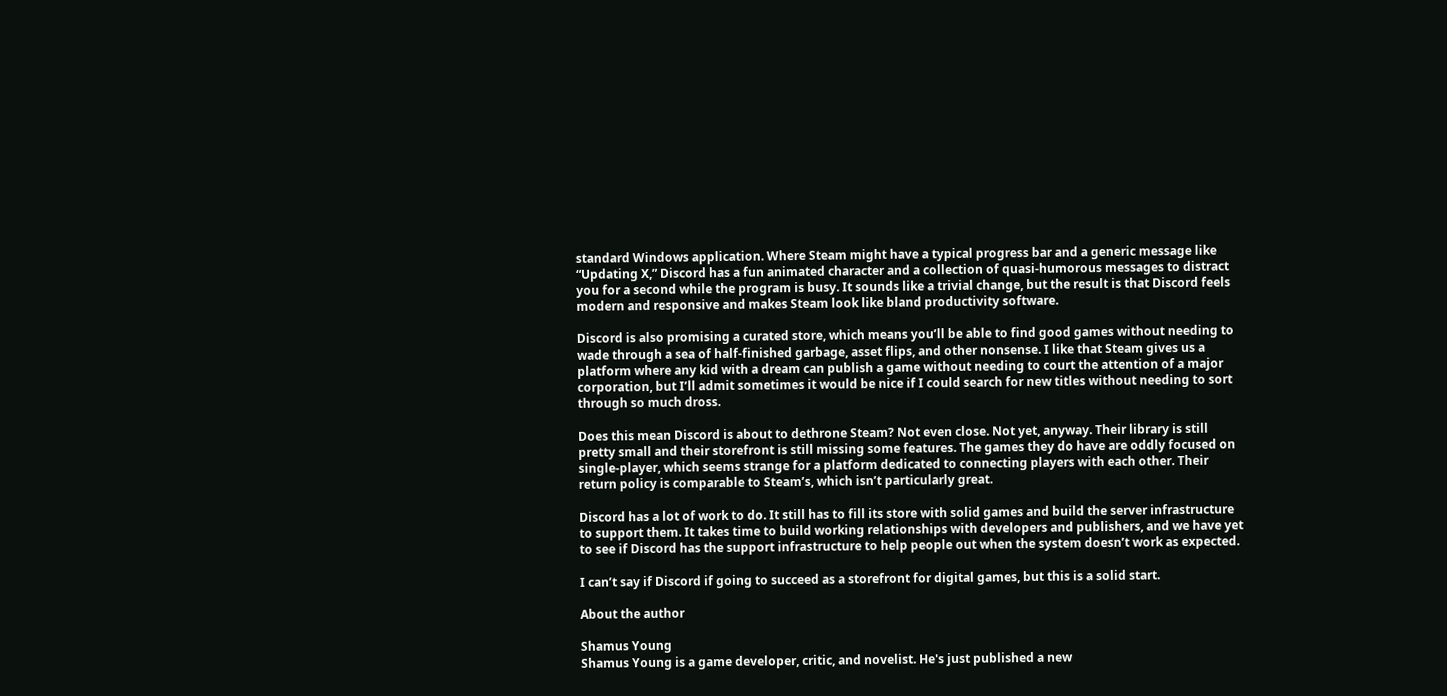standard Windows application. Where Steam might have a typical progress bar and a generic message like “Updating X,” Discord has a fun animated character and a collection of quasi-humorous messages to distract you for a second while the program is busy. It sounds like a trivial change, but the result is that Discord feels modern and responsive and makes Steam look like bland productivity software.

Discord is also promising a curated store, which means you’ll be able to find good games without needing to wade through a sea of half-finished garbage, asset flips, and other nonsense. I like that Steam gives us a platform where any kid with a dream can publish a game without needing to court the attention of a major corporation, but I’ll admit sometimes it would be nice if I could search for new titles without needing to sort through so much dross.

Does this mean Discord is about to dethrone Steam? Not even close. Not yet, anyway. Their library is still pretty small and their storefront is still missing some features. The games they do have are oddly focused on single-player, which seems strange for a platform dedicated to connecting players with each other. Their return policy is comparable to Steam’s, which isn’t particularly great.

Discord has a lot of work to do. It still has to fill its store with solid games and build the server infrastructure to support them. It takes time to build working relationships with developers and publishers, and we have yet to see if Discord has the support infrastructure to help people out when the system doesn’t work as expected.

I can’t say if Discord if going to succeed as a storefront for digital games, but this is a solid start.

About the author

Shamus Young
Shamus Young is a game developer, critic, and novelist. He's just published a new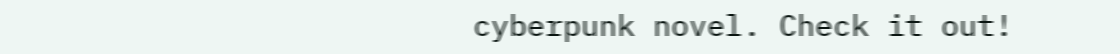cyberpunk novel. Check it out!